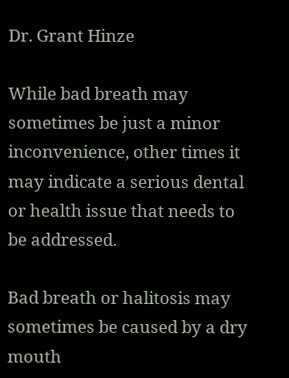Dr. Grant Hinze

While bad breath may sometimes be just a minor inconvenience, other times it may indicate a serious dental or health issue that needs to be addressed.

Bad breath or halitosis may sometimes be caused by a dry mouth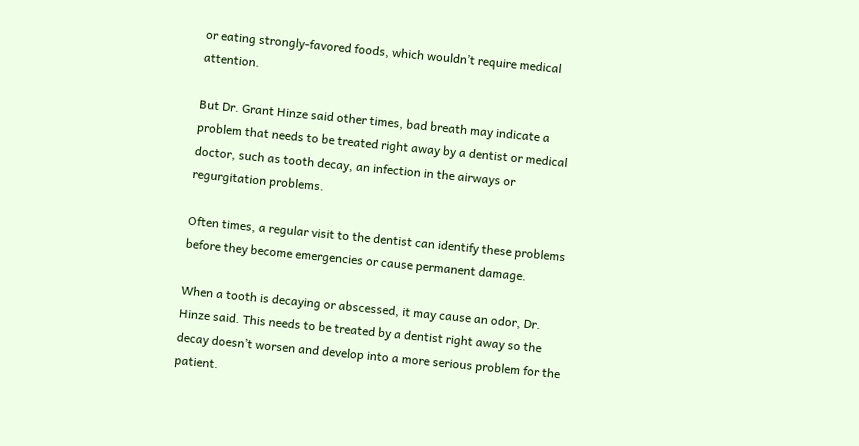or eating strongly-favored foods, which wouldn’t require medical attention.

But Dr. Grant Hinze said other times, bad breath may indicate a problem that needs to be treated right away by a dentist or medical doctor, such as tooth decay, an infection in the airways or regurgitation problems.

Often times, a regular visit to the dentist can identify these problems before they become emergencies or cause permanent damage.

When a tooth is decaying or abscessed, it may cause an odor, Dr. Hinze said. This needs to be treated by a dentist right away so the decay doesn’t worsen and develop into a more serious problem for the patient.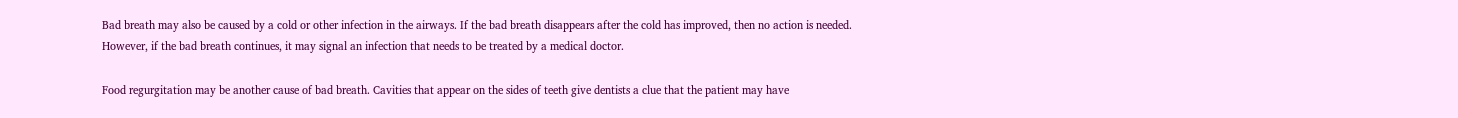Bad breath may also be caused by a cold or other infection in the airways. If the bad breath disappears after the cold has improved, then no action is needed. However, if the bad breath continues, it may signal an infection that needs to be treated by a medical doctor.

Food regurgitation may be another cause of bad breath. Cavities that appear on the sides of teeth give dentists a clue that the patient may have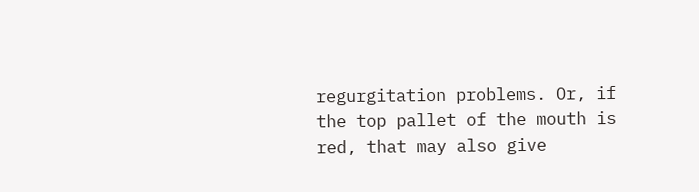regurgitation problems. Or, if the top pallet of the mouth is red, that may also give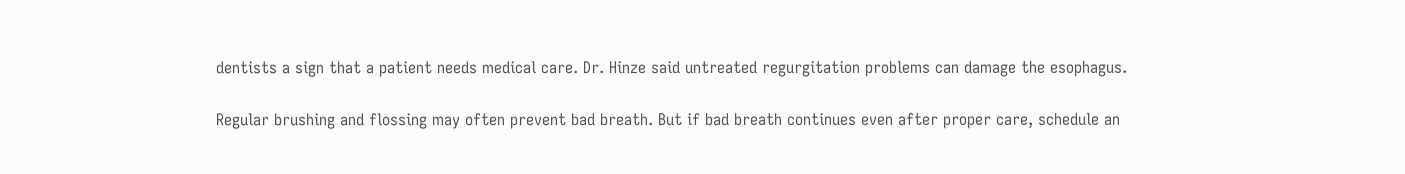dentists a sign that a patient needs medical care. Dr. Hinze said untreated regurgitation problems can damage the esophagus.

Regular brushing and flossing may often prevent bad breath. But if bad breath continues even after proper care, schedule an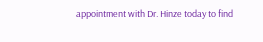appointment with Dr. Hinze today to find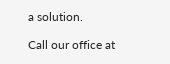a solution.

Call our office at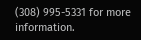(308) 995-5331 for more information.